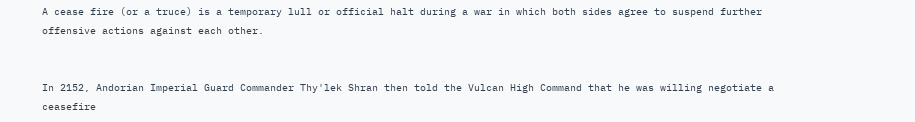A cease fire (or a truce) is a temporary lull or official halt during a war in which both sides agree to suspend further offensive actions against each other.


In 2152, Andorian Imperial Guard Commander Thy'lek Shran then told the Vulcan High Command that he was willing negotiate a ceasefire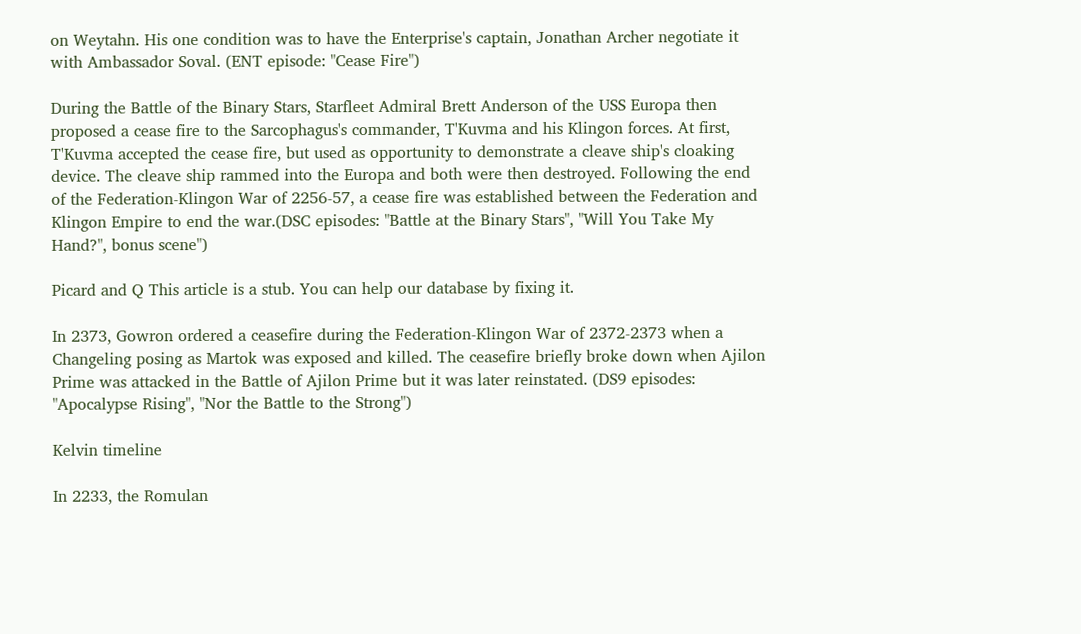on Weytahn. His one condition was to have the Enterprise's captain, Jonathan Archer negotiate it with Ambassador Soval. (ENT episode: "Cease Fire")

During the Battle of the Binary Stars, Starfleet Admiral Brett Anderson of the USS Europa then proposed a cease fire to the Sarcophagus's commander, T'Kuvma and his Klingon forces. At first, T'Kuvma accepted the cease fire, but used as opportunity to demonstrate a cleave ship's cloaking device. The cleave ship rammed into the Europa and both were then destroyed. Following the end of the Federation-Klingon War of 2256-57, a cease fire was established between the Federation and Klingon Empire to end the war.(DSC episodes: "Battle at the Binary Stars", "Will You Take My Hand?", bonus scene")

Picard and Q This article is a stub. You can help our database by fixing it.

In 2373, Gowron ordered a ceasefire during the Federation-Klingon War of 2372-2373 when a Changeling posing as Martok was exposed and killed. The ceasefire briefly broke down when Ajilon Prime was attacked in the Battle of Ajilon Prime but it was later reinstated. (DS9 episodes: "Apocalypse Rising", "Nor the Battle to the Strong")

Kelvin timeline

In 2233, the Romulan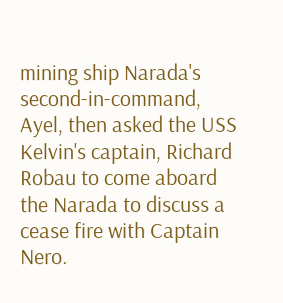mining ship Narada's second-in-command, Ayel, then asked the USS Kelvin's captain, Richard Robau to come aboard the Narada to discuss a cease fire with Captain Nero.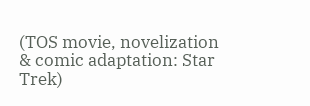(TOS movie, novelization & comic adaptation: Star Trek)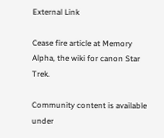External Link

Cease fire article at Memory Alpha, the wiki for canon Star Trek.

Community content is available under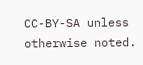CC-BY-SA unless otherwise noted.